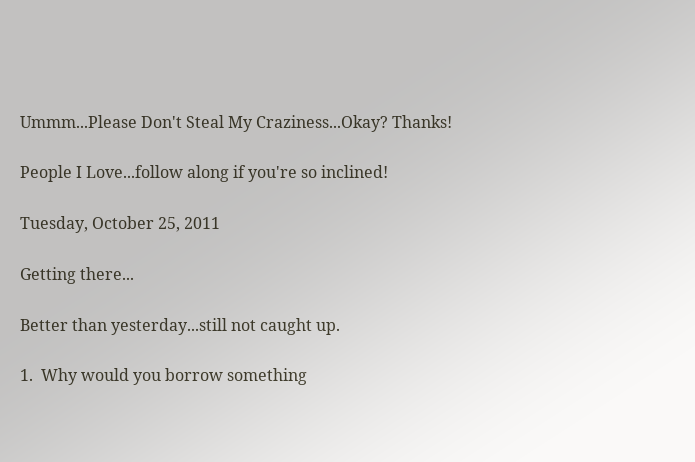Ummm...Please Don't Steal My Craziness...Okay? Thanks!

People I Love...follow along if you're so inclined!

Tuesday, October 25, 2011

Getting there...

Better than yesterday...still not caught up.

1.  Why would you borrow something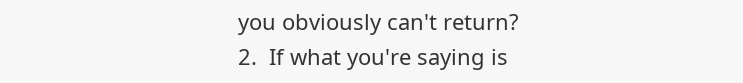you obviously can't return?
2.  If what you're saying is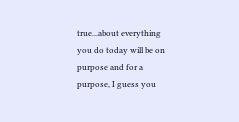true...about everything you do today will be on purpose and for a purpose, I guess you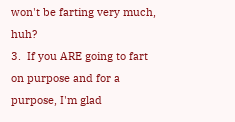won't be farting very much, huh?
3.  If you ARE going to fart on purpose and for a purpose, I'm glad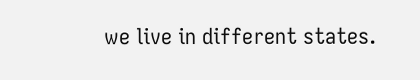we live in different states.